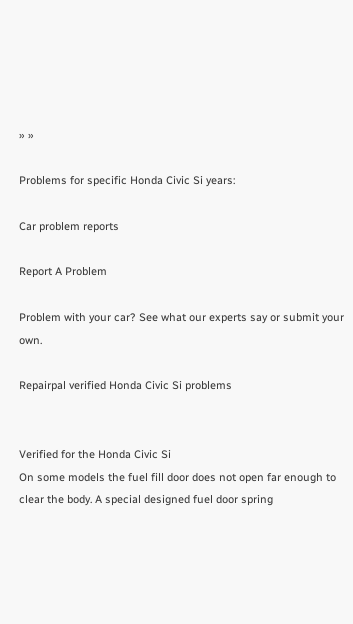» »

Problems for specific Honda Civic Si years:

Car problem reports

Report A Problem

Problem with your car? See what our experts say or submit your own.

Repairpal verified Honda Civic Si problems


Verified for the Honda Civic Si
On some models the fuel fill door does not open far enough to clear the body. A special designed fuel door spring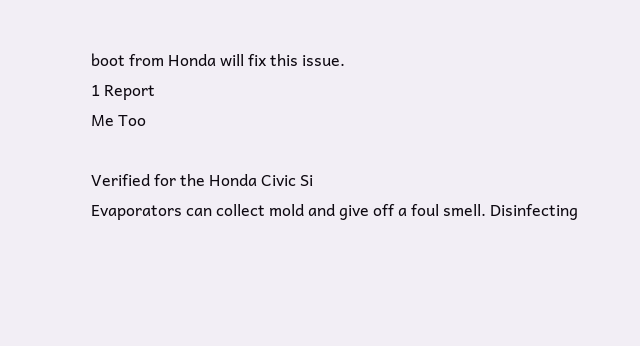boot from Honda will fix this issue.
1 Report
Me Too

Verified for the Honda Civic Si
Evaporators can collect mold and give off a foul smell. Disinfecting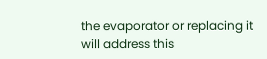the evaporator or replacing it will address this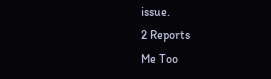issue.
2 Reports
Me Too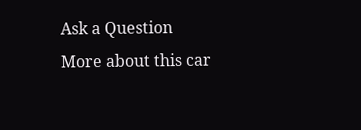Ask a Question
More about this car